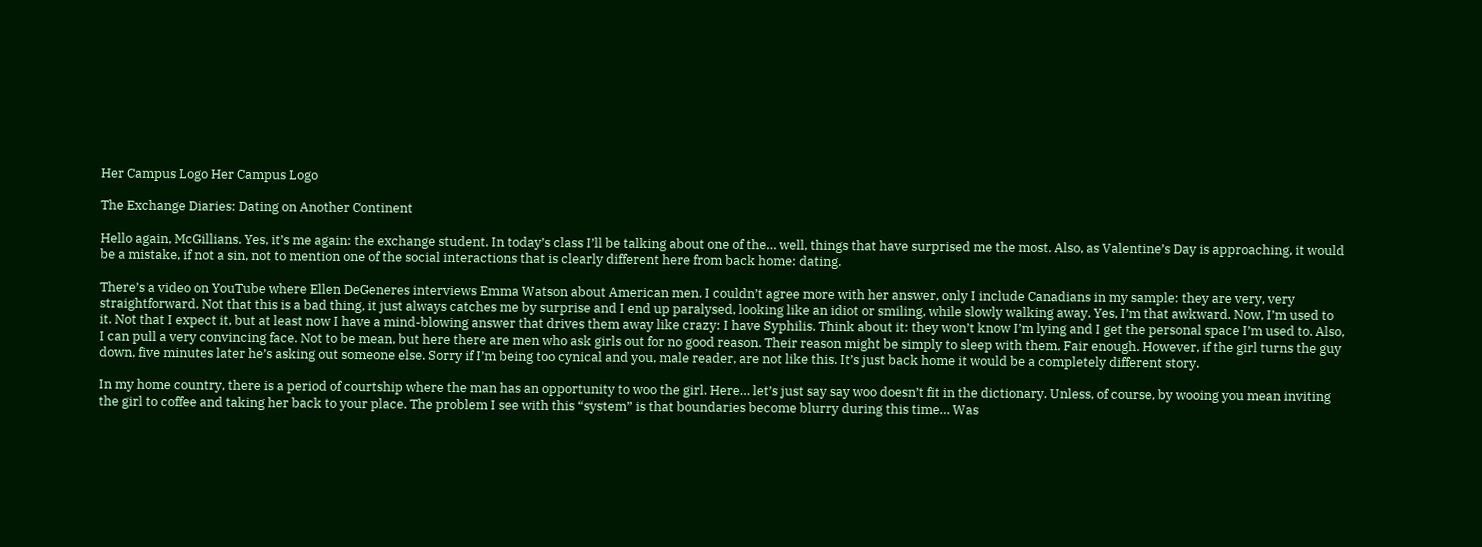Her Campus Logo Her Campus Logo

The Exchange Diaries: Dating on Another Continent

Hello again, McGillians. Yes, it’s me again: the exchange student. In today’s class I’ll be talking about one of the… well, things that have surprised me the most. Also, as Valentine’s Day is approaching, it would be a mistake, if not a sin, not to mention one of the social interactions that is clearly different here from back home: dating.

There’s a video on YouTube where Ellen DeGeneres interviews Emma Watson about American men. I couldn’t agree more with her answer, only I include Canadians in my sample: they are very, very straightforward. Not that this is a bad thing, it just always catches me by surprise and I end up paralysed, looking like an idiot or smiling, while slowly walking away. Yes, I’m that awkward. Now, I’m used to it. Not that I expect it, but at least now I have a mind-blowing answer that drives them away like crazy: I have Syphilis. Think about it: they won’t know I’m lying and I get the personal space I’m used to. Also, I can pull a very convincing face. Not to be mean, but here there are men who ask girls out for no good reason. Their reason might be simply to sleep with them. Fair enough. However, if the girl turns the guy down, five minutes later he’s asking out someone else. Sorry if I’m being too cynical and you, male reader, are not like this. It’s just back home it would be a completely different story.

In my home country, there is a period of courtship where the man has an opportunity to woo the girl. Here… let’s just say say woo doesn’t fit in the dictionary. Unless, of course, by wooing you mean inviting the girl to coffee and taking her back to your place. The problem I see with this “system” is that boundaries become blurry during this time… Was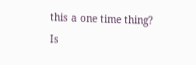this a one time thing? Is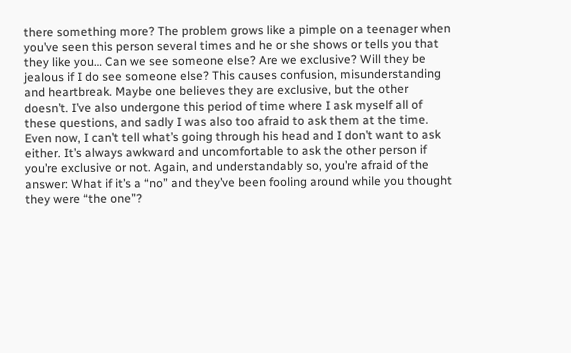there something more? The problem grows like a pimple on a teenager when you’ve seen this person several times and he or she shows or tells you that they like you… Can we see someone else? Are we exclusive? Will they be jealous if I do see someone else? This causes confusion, misunderstanding and heartbreak. Maybe one believes they are exclusive, but the other doesn’t. I’ve also undergone this period of time where I ask myself all of these questions, and sadly I was also too afraid to ask them at the time. Even now, I can’t tell what’s going through his head and I don’t want to ask either. It’s always awkward and uncomfortable to ask the other person if you’re exclusive or not. Again, and understandably so, you’re afraid of the answer: What if it’s a “no” and they’ve been fooling around while you thought they were “the one”?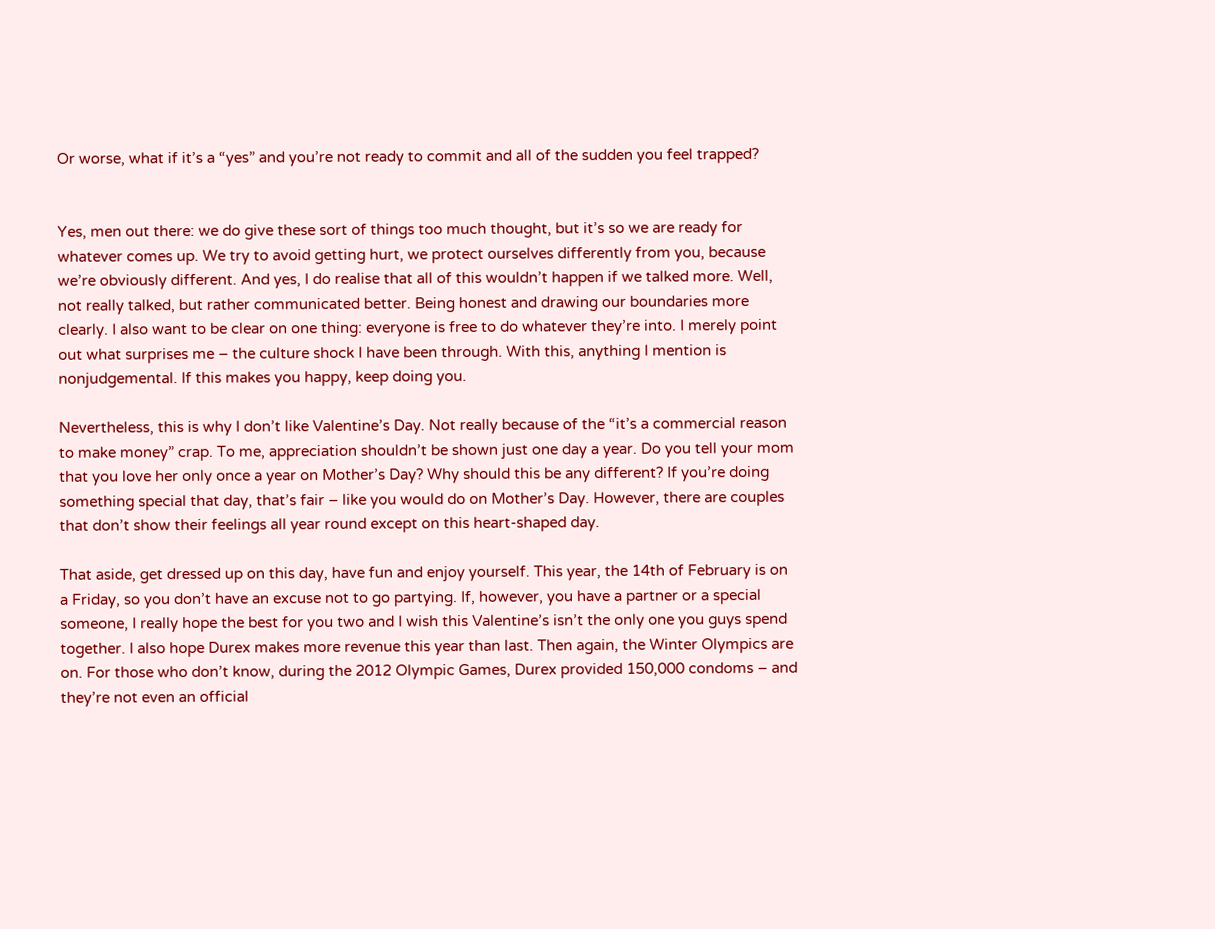Or worse, what if it’s a “yes” and you’re not ready to commit and all of the sudden you feel trapped?


Yes, men out there: we do give these sort of things too much thought, but it’s so we are ready for whatever comes up. We try to avoid getting hurt, we protect ourselves differently from you, because we’re obviously different. And yes, I do realise that all of this wouldn’t happen if we talked more. Well, not really talked, but rather communicated better. Being honest and drawing our boundaries more clearly. I also want to be clear on one thing: everyone is free to do whatever they’re into. I merely point out what surprises me – the culture shock I have been through. With this, anything I mention is nonjudgemental. If this makes you happy, keep doing you.

Nevertheless, this is why I don’t like Valentine’s Day. Not really because of the “it’s a commercial reason to make money” crap. To me, appreciation shouldn’t be shown just one day a year. Do you tell your mom that you love her only once a year on Mother’s Day? Why should this be any different? If you’re doing something special that day, that’s fair – like you would do on Mother’s Day. However, there are couples that don’t show their feelings all year round except on this heart-shaped day.

That aside, get dressed up on this day, have fun and enjoy yourself. This year, the 14th of February is on a Friday, so you don’t have an excuse not to go partying. If, however, you have a partner or a special someone, I really hope the best for you two and I wish this Valentine’s isn’t the only one you guys spend together. I also hope Durex makes more revenue this year than last. Then again, the Winter Olympics are on. For those who don’t know, during the 2012 Olympic Games, Durex provided 150,000 condoms – and they’re not even an official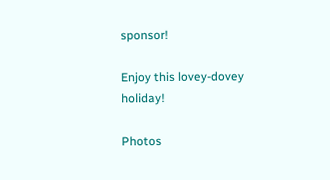sponsor!

Enjoy this lovey-dovey holiday!

Photos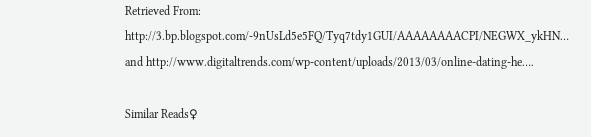Retrieved From: http://3.bp.blogspot.com/-9nUsLd5e5FQ/Tyq7tdy1GUI/AAAAAAAACPI/NEGWX_ykHN… and http://www.digitaltrends.com/wp-content/uploads/2013/03/online-dating-he….

Similar Reads♀